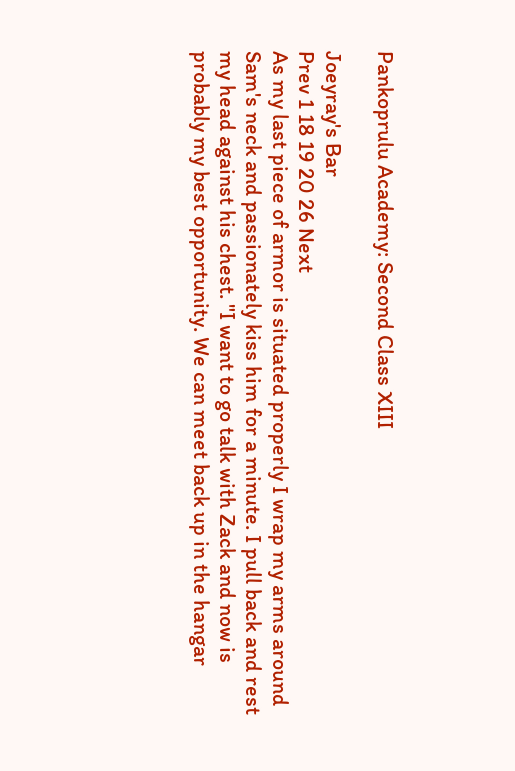Pankoprulu Academy: Second Class XIII

Joeyray's Bar
Prev 1 18 19 20 26 Next
As my last piece of armor is situated properly I wrap my arms around Sam's neck and passionately kiss him for a minute. I pull back and rest my head against his chest. "I want to go talk with Zack and now is probably my best opportunity. We can meet back up in the hangar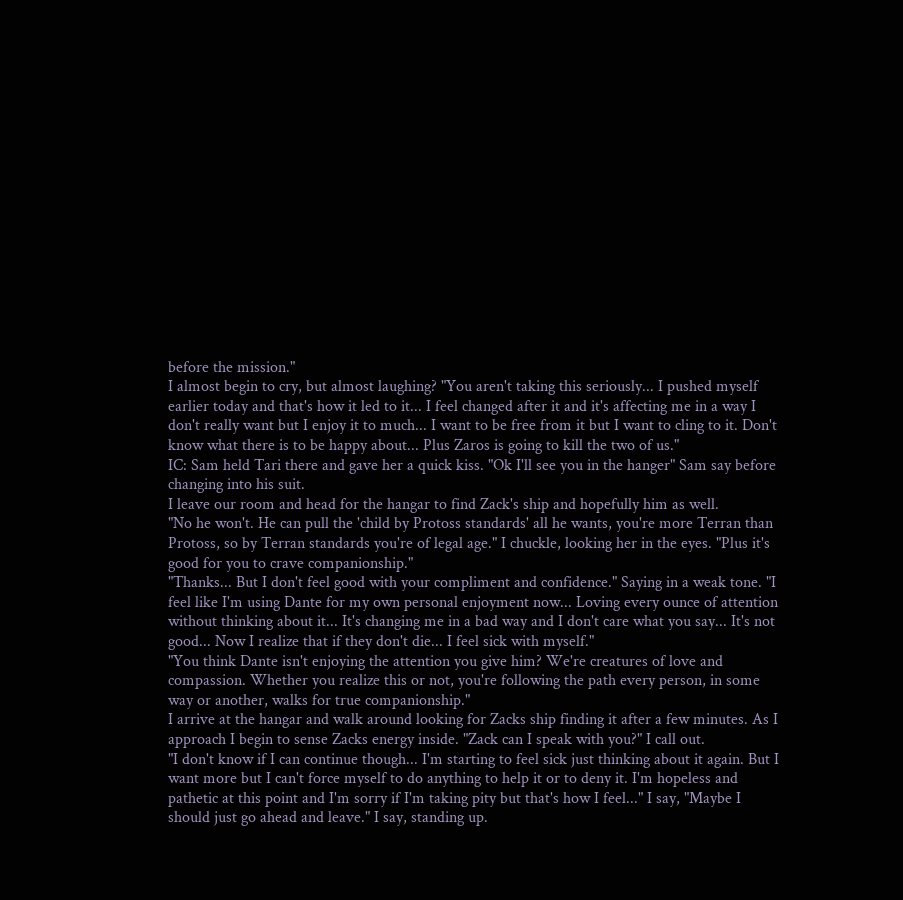before the mission."
I almost begin to cry, but almost laughing? "You aren't taking this seriously... I pushed myself earlier today and that's how it led to it... I feel changed after it and it's affecting me in a way I don't really want but I enjoy it to much... I want to be free from it but I want to cling to it. Don't know what there is to be happy about... Plus Zaros is going to kill the two of us."
IC: Sam held Tari there and gave her a quick kiss. "Ok I'll see you in the hanger" Sam say before changing into his suit.
I leave our room and head for the hangar to find Zack's ship and hopefully him as well.
"No he won't. He can pull the 'child by Protoss standards' all he wants, you're more Terran than Protoss, so by Terran standards you're of legal age." I chuckle, looking her in the eyes. "Plus it's good for you to crave companionship."
"Thanks... But I don't feel good with your compliment and confidence." Saying in a weak tone. "I feel like I'm using Dante for my own personal enjoyment now... Loving every ounce of attention without thinking about it... It's changing me in a bad way and I don't care what you say... It's not good... Now I realize that if they don't die... I feel sick with myself."
"You think Dante isn't enjoying the attention you give him? We're creatures of love and compassion. Whether you realize this or not, you're following the path every person, in some way or another, walks for true companionship."
I arrive at the hangar and walk around looking for Zacks ship finding it after a few minutes. As I approach I begin to sense Zacks energy inside. "Zack can I speak with you?" I call out.
"I don't know if I can continue though... I'm starting to feel sick just thinking about it again. But I want more but I can't force myself to do anything to help it or to deny it. I'm hopeless and pathetic at this point and I'm sorry if I'm taking pity but that's how I feel..." I say, "Maybe I should just go ahead and leave." I say, standing up.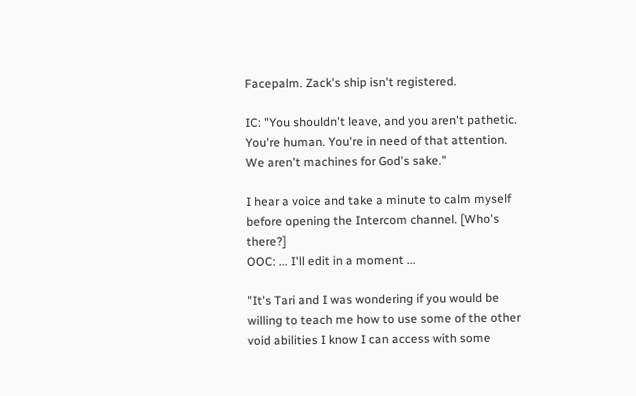Facepalm. Zack's ship isn't registered.

IC: "You shouldn't leave, and you aren't pathetic. You're human. You're in need of that attention. We aren't machines for God's sake."

I hear a voice and take a minute to calm myself before opening the Intercom channel. [Who's there?]
OOC: ... I'll edit in a moment ...

"It's Tari and I was wondering if you would be willing to teach me how to use some of the other void abilities I know I can access with some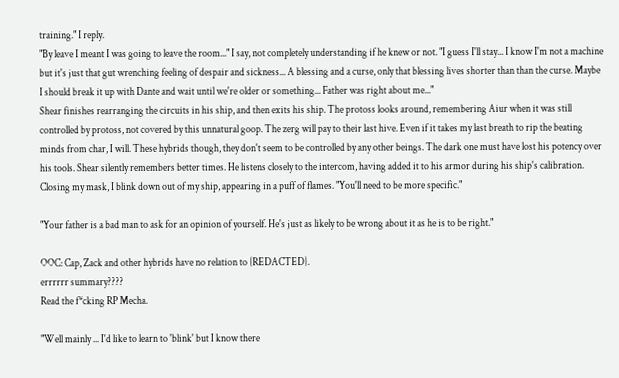training." I reply.
"By leave I meant I was going to leave the room..." I say, not completely understanding if he knew or not. "I guess I'll stay... I know I'm not a machine but it's just that gut wrenching feeling of despair and sickness... A blessing and a curse, only that blessing lives shorter than than the curse. Maybe I should break it up with Dante and wait until we're older or something... Father was right about me..."
Shear finishes rearranging the circuits in his ship, and then exits his ship. The protoss looks around, remembering Aiur when it was still controlled by protoss, not covered by this unnatural goop. The zerg will pay to their last hive. Even if it takes my last breath to rip the beating minds from char, I will. These hybrids though, they don't seem to be controlled by any other beings. The dark one must have lost his potency over his tools. Shear silently remembers better times. He listens closely to the intercom, having added it to his armor during his ship's calibration.
Closing my mask, I blink down out of my ship, appearing in a puff of flames. "You'll need to be more specific."

"Your father is a bad man to ask for an opinion of yourself. He's just as likely to be wrong about it as he is to be right."

OOC: Cap, Zack and other hybrids have no relation to {REDACTED}.
errrrrr summary????
Read the f*cking RP Mecha.

"Well mainly ... I'd like to learn to 'blink' but I know there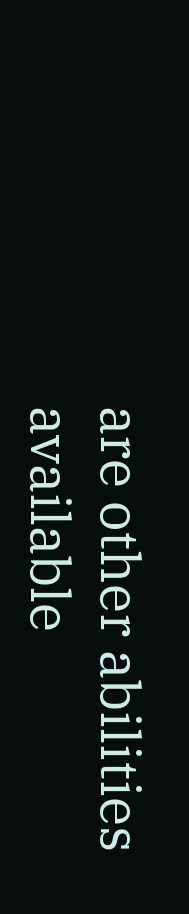are other abilities available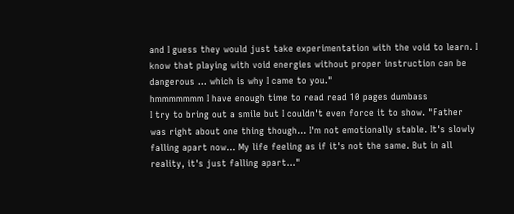and I guess they would just take experimentation with the void to learn. I know that playing with void energies without proper instruction can be dangerous ... which is why I came to you."
hmmmmmmm I have enough time to read read 10 pages dumbass
I try to bring out a smile but I couldn't even force it to show. "Father was right about one thing though... I'm not emotionally stable. It's slowly falling apart now... My life feeling as if it's not the same. But in all reality, it's just falling apart..."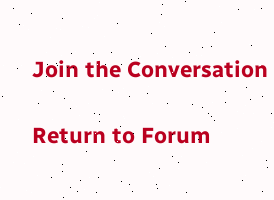Join the Conversation

Return to Forum